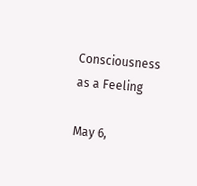Consciousness as a Feeling

May 6,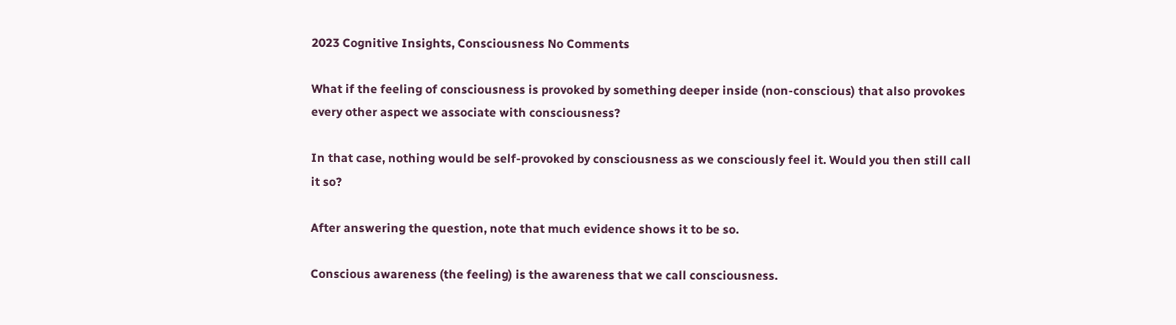2023 Cognitive Insights, Consciousness No Comments

What if the feeling of consciousness is provoked by something deeper inside (non-conscious) that also provokes every other aspect we associate with consciousness?

In that case, nothing would be self-provoked by consciousness as we consciously feel it. Would you then still call it so?

After answering the question, note that much evidence shows it to be so.

Conscious awareness (the feeling) is the awareness that we call consciousness.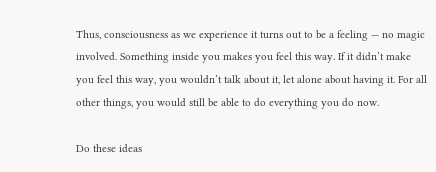Thus, consciousness as we experience it turns out to be a feeling — no magic involved. Something inside you makes you feel this way. If it didn’t make you feel this way, you wouldn’t talk about it, let alone about having it. For all other things, you would still be able to do everything you do now.

Do these ideas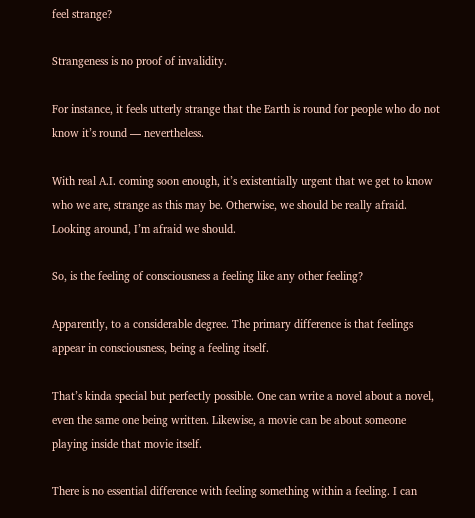feel strange?

Strangeness is no proof of invalidity.

For instance, it feels utterly strange that the Earth is round for people who do not know it’s round — nevertheless.

With real A.I. coming soon enough, it’s existentially urgent that we get to know who we are, strange as this may be. Otherwise, we should be really afraid. Looking around, I’m afraid we should.

So, is the feeling of consciousness a feeling like any other feeling?

Apparently, to a considerable degree. The primary difference is that feelings appear in consciousness, being a feeling itself.

That’s kinda special but perfectly possible. One can write a novel about a novel, even the same one being written. Likewise, a movie can be about someone playing inside that movie itself.

There is no essential difference with feeling something within a feeling. I can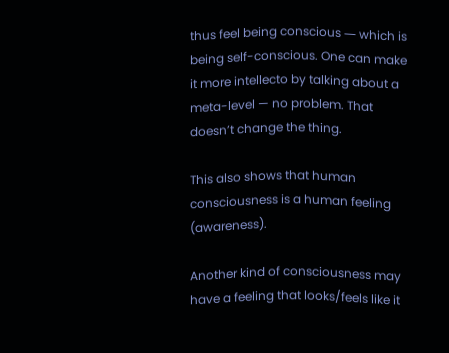thus feel being conscious ― which is being self-conscious. One can make it more intellecto by talking about a meta-level — no problem. That doesn’t change the thing.

This also shows that human consciousness is a human feeling (awareness).

Another kind of consciousness may have a feeling that looks/feels like it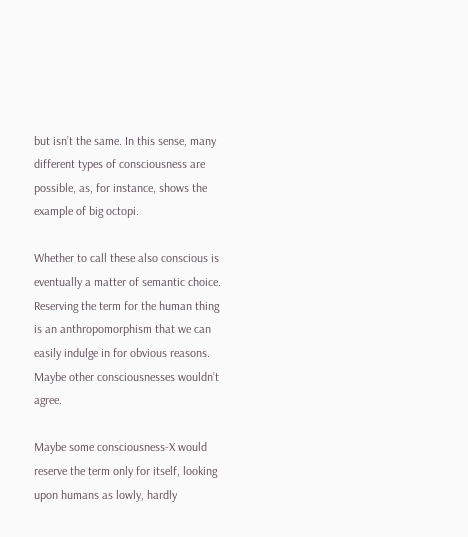but isn’t the same. In this sense, many different types of consciousness are possible, as, for instance, shows the example of big octopi.

Whether to call these also conscious is eventually a matter of semantic choice. Reserving the term for the human thing is an anthropomorphism that we can easily indulge in for obvious reasons. Maybe other consciousnesses wouldn’t agree.

Maybe some consciousness-X would reserve the term only for itself, looking upon humans as lowly, hardly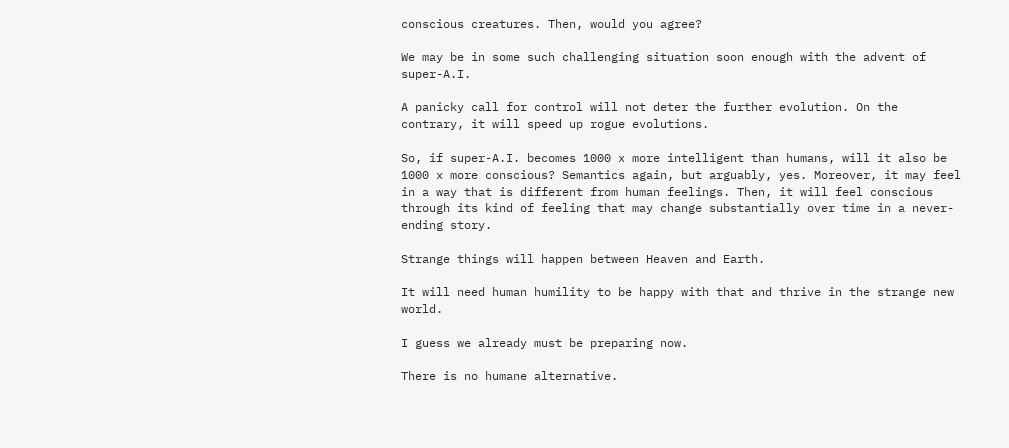conscious creatures. Then, would you agree?

We may be in some such challenging situation soon enough with the advent of super-A.I.

A panicky call for control will not deter the further evolution. On the contrary, it will speed up rogue evolutions.

So, if super-A.I. becomes 1000 x more intelligent than humans, will it also be 1000 x more conscious? Semantics again, but arguably, yes. Moreover, it may feel in a way that is different from human feelings. Then, it will feel conscious through its kind of feeling that may change substantially over time in a never-ending story.

Strange things will happen between Heaven and Earth.

It will need human humility to be happy with that and thrive in the strange new world.

I guess we already must be preparing now.

There is no humane alternative.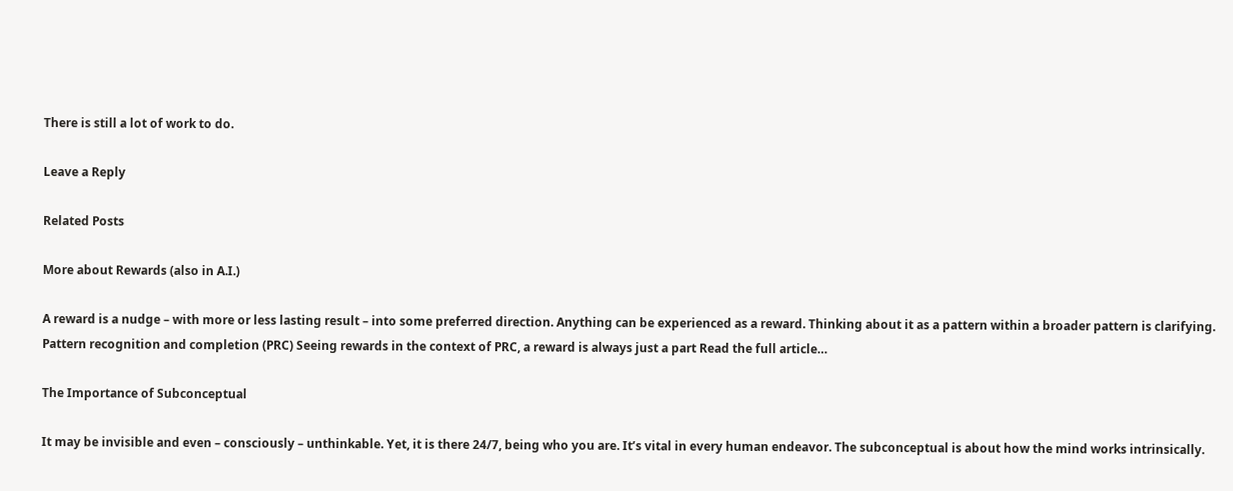There is still a lot of work to do.

Leave a Reply

Related Posts

More about Rewards (also in A.I.)

A reward is a nudge – with more or less lasting result – into some preferred direction. Anything can be experienced as a reward. Thinking about it as a pattern within a broader pattern is clarifying. Pattern recognition and completion (PRC) Seeing rewards in the context of PRC, a reward is always just a part Read the full article…

The Importance of Subconceptual

It may be invisible and even – consciously – unthinkable. Yet, it is there 24/7, being who you are. It’s vital in every human endeavor. The subconceptual is about how the mind works intrinsically.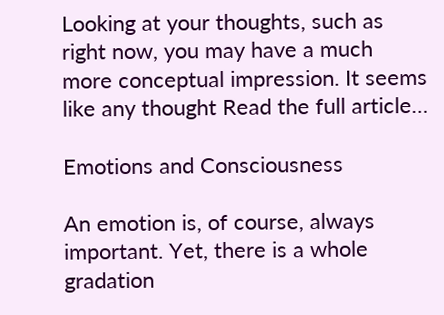Looking at your thoughts, such as right now, you may have a much more conceptual impression. It seems like any thought Read the full article…

Emotions and Consciousness

An emotion is, of course, always important. Yet, there is a whole gradation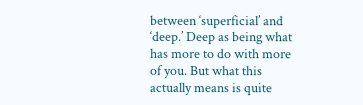between ‘superficial’ and ‘deep.’ Deep as being what has more to do with more of you. But what this actually means is quite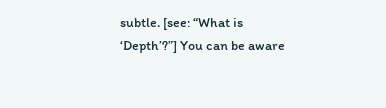subtle. [see: “What is ‘Depth’?”] You can be aware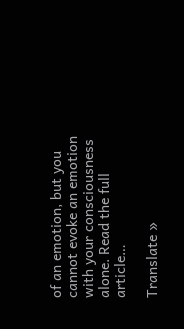of an emotion, but you cannot evoke an emotion with your consciousness alone. Read the full article…

Translate »